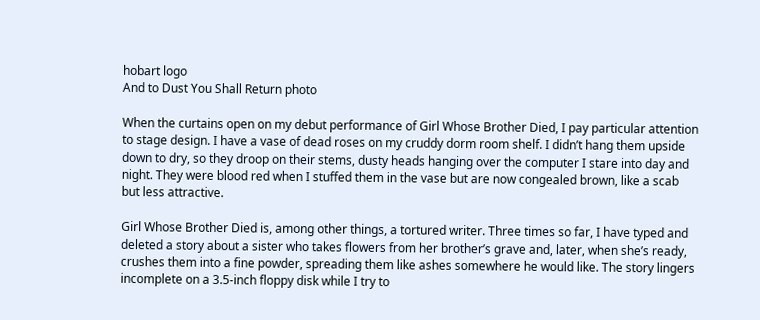hobart logo
And to Dust You Shall Return photo

When the curtains open on my debut performance of Girl Whose Brother Died, I pay particular attention to stage design. I have a vase of dead roses on my cruddy dorm room shelf. I didn’t hang them upside down to dry, so they droop on their stems, dusty heads hanging over the computer I stare into day and night. They were blood red when I stuffed them in the vase but are now congealed brown, like a scab but less attractive.

Girl Whose Brother Died is, among other things, a tortured writer. Three times so far, I have typed and deleted a story about a sister who takes flowers from her brother’s grave and, later, when she’s ready, crushes them into a fine powder, spreading them like ashes somewhere he would like. The story lingers incomplete on a 3.5-inch floppy disk while I try to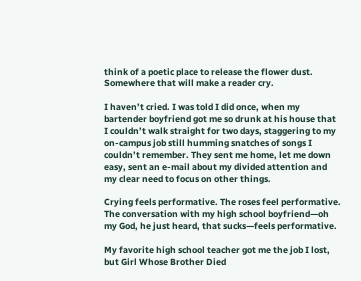think of a poetic place to release the flower dust. Somewhere that will make a reader cry.

I haven’t cried. I was told I did once, when my bartender boyfriend got me so drunk at his house that I couldn’t walk straight for two days, staggering to my on-campus job still humming snatches of songs I couldn’t remember. They sent me home, let me down easy, sent an e-mail about my divided attention and my clear need to focus on other things.

Crying feels performative. The roses feel performative. The conversation with my high school boyfriend—oh my God, he just heard, that sucks—feels performative.

My favorite high school teacher got me the job I lost, but Girl Whose Brother Died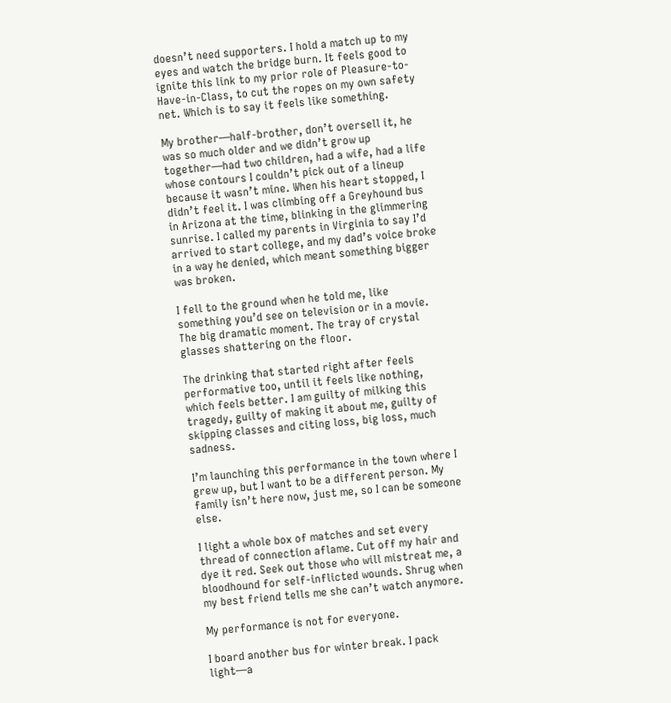doesn’t need supporters. I hold a match up to my eyes and watch the bridge burn. It feels good to ignite this link to my prior role of Pleasure-to-Have-in-Class, to cut the ropes on my own safety net. Which is to say it feels like something.

My brother—half-brother, don’t oversell it, he was so much older and we didn’t grow up together—had two children, had a wife, had a life whose contours I couldn’t pick out of a lineup because it wasn’t mine. When his heart stopped, I didn’t feel it. I was climbing off a Greyhound bus in Arizona at the time, blinking in the glimmering sunrise. I called my parents in Virginia to say I’d arrived to start college, and my dad’s voice broke in a way he denied, which meant something bigger was broken.

I fell to the ground when he told me, like something you’d see on television or in a movie. The big dramatic moment. The tray of crystal glasses shattering on the floor.

The drinking that started right after feels performative too, until it feels like nothing, which feels better. I am guilty of milking this tragedy, guilty of making it about me, guilty of skipping classes and citing loss, big loss, much sadness.

I’m launching this performance in the town where I grew up, but I want to be a different person. My family isn’t here now, just me, so I can be someone else.

I light a whole box of matches and set every thread of connection aflame. Cut off my hair and dye it red. Seek out those who will mistreat me, a bloodhound for self-inflicted wounds. Shrug when my best friend tells me she can’t watch anymore.

My performance is not for everyone.

I board another bus for winter break. I pack light—a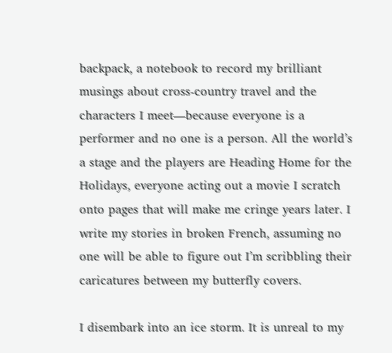backpack, a notebook to record my brilliant musings about cross-country travel and the characters I meet—because everyone is a performer and no one is a person. All the world’s a stage and the players are Heading Home for the Holidays, everyone acting out a movie I scratch onto pages that will make me cringe years later. I write my stories in broken French, assuming no one will be able to figure out I’m scribbling their caricatures between my butterfly covers.

I disembark into an ice storm. It is unreal to my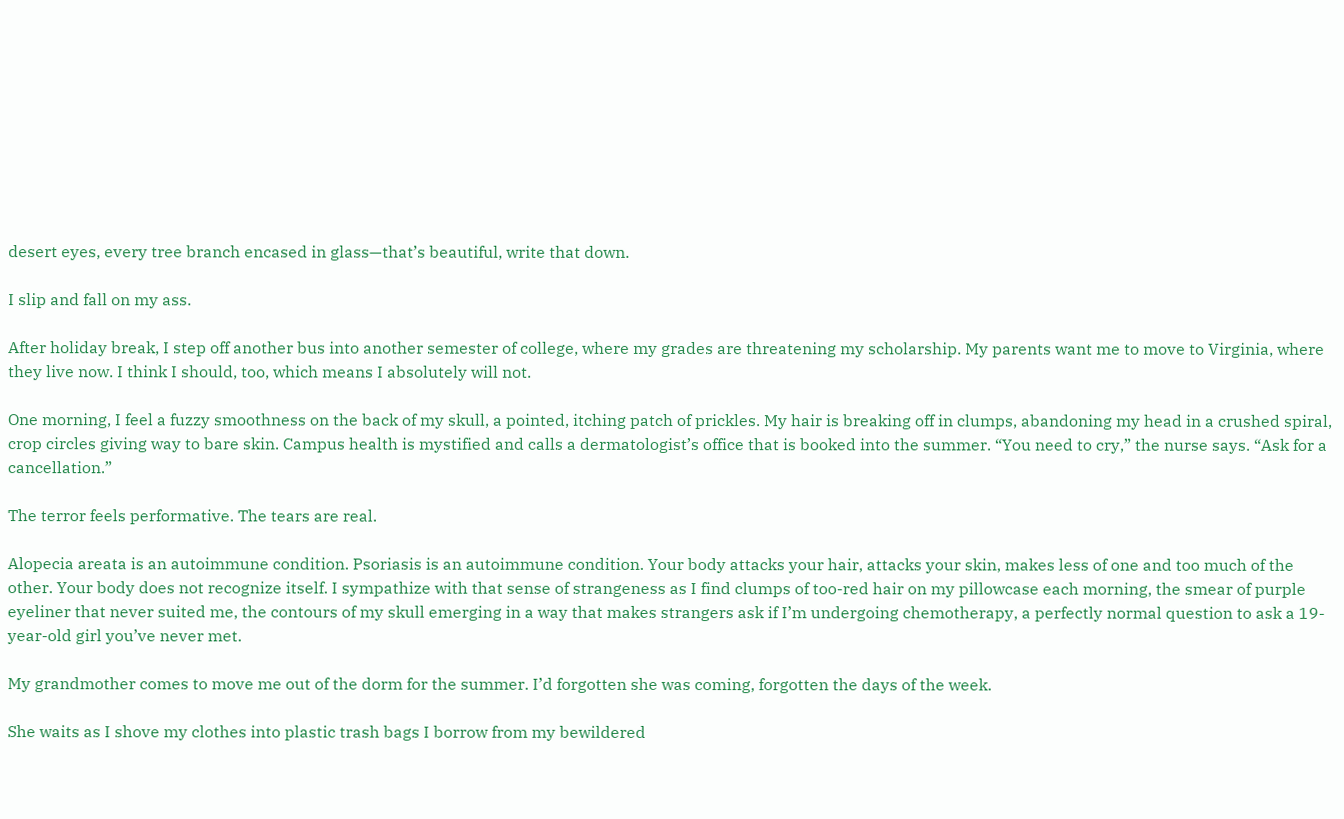desert eyes, every tree branch encased in glass—that’s beautiful, write that down.

I slip and fall on my ass.

After holiday break, I step off another bus into another semester of college, where my grades are threatening my scholarship. My parents want me to move to Virginia, where they live now. I think I should, too, which means I absolutely will not.

One morning, I feel a fuzzy smoothness on the back of my skull, a pointed, itching patch of prickles. My hair is breaking off in clumps, abandoning my head in a crushed spiral, crop circles giving way to bare skin. Campus health is mystified and calls a dermatologist’s office that is booked into the summer. “You need to cry,” the nurse says. “Ask for a cancellation.”

The terror feels performative. The tears are real.

Alopecia areata is an autoimmune condition. Psoriasis is an autoimmune condition. Your body attacks your hair, attacks your skin, makes less of one and too much of the other. Your body does not recognize itself. I sympathize with that sense of strangeness as I find clumps of too-red hair on my pillowcase each morning, the smear of purple eyeliner that never suited me, the contours of my skull emerging in a way that makes strangers ask if I’m undergoing chemotherapy, a perfectly normal question to ask a 19-year-old girl you’ve never met.

My grandmother comes to move me out of the dorm for the summer. I’d forgotten she was coming, forgotten the days of the week.

She waits as I shove my clothes into plastic trash bags I borrow from my bewildered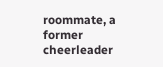roommate, a former cheerleader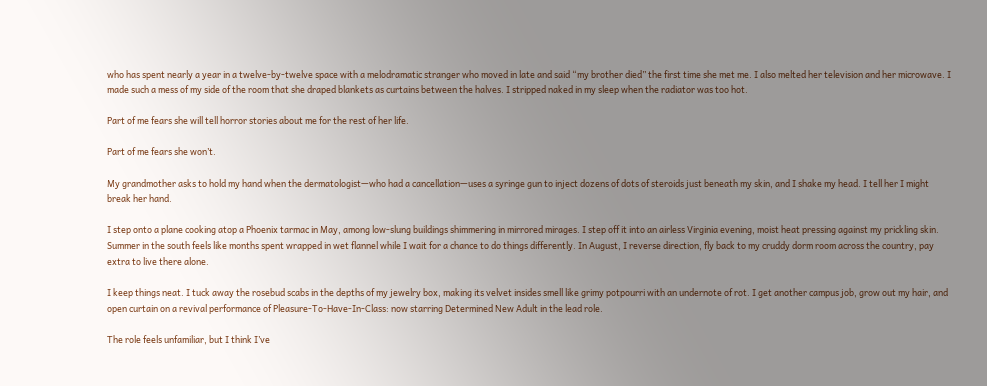who has spent nearly a year in a twelve-by-twelve space with a melodramatic stranger who moved in late and said “my brother died” the first time she met me. I also melted her television and her microwave. I made such a mess of my side of the room that she draped blankets as curtains between the halves. I stripped naked in my sleep when the radiator was too hot.

Part of me fears she will tell horror stories about me for the rest of her life.

Part of me fears she won’t.

My grandmother asks to hold my hand when the dermatologist—who had a cancellation—uses a syringe gun to inject dozens of dots of steroids just beneath my skin, and I shake my head. I tell her I might break her hand.

I step onto a plane cooking atop a Phoenix tarmac in May, among low-slung buildings shimmering in mirrored mirages. I step off it into an airless Virginia evening, moist heat pressing against my prickling skin. Summer in the south feels like months spent wrapped in wet flannel while I wait for a chance to do things differently. In August, I reverse direction, fly back to my cruddy dorm room across the country, pay extra to live there alone.

I keep things neat. I tuck away the rosebud scabs in the depths of my jewelry box, making its velvet insides smell like grimy potpourri with an undernote of rot. I get another campus job, grow out my hair, and open curtain on a revival performance of Pleasure-To-Have-In-Class: now starring Determined New Adult in the lead role.

The role feels unfamiliar, but I think I’ve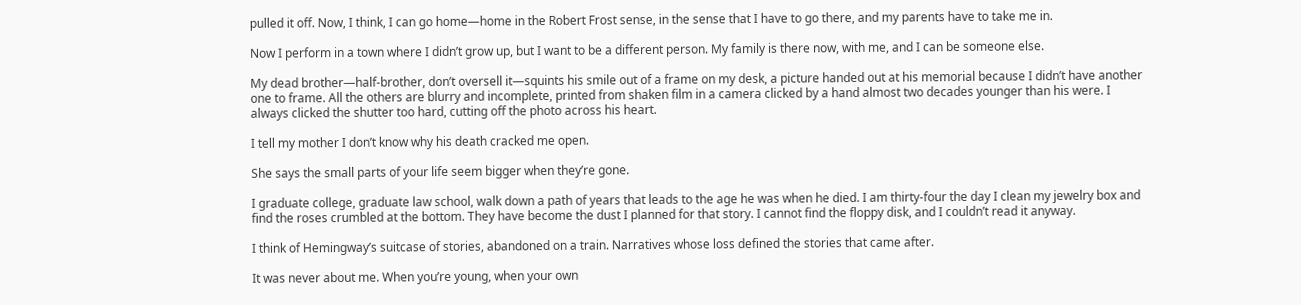pulled it off. Now, I think, I can go home—home in the Robert Frost sense, in the sense that I have to go there, and my parents have to take me in.

Now I perform in a town where I didn’t grow up, but I want to be a different person. My family is there now, with me, and I can be someone else.

My dead brother—half-brother, don’t oversell it—squints his smile out of a frame on my desk, a picture handed out at his memorial because I didn’t have another one to frame. All the others are blurry and incomplete, printed from shaken film in a camera clicked by a hand almost two decades younger than his were. I always clicked the shutter too hard, cutting off the photo across his heart.

I tell my mother I don’t know why his death cracked me open.

She says the small parts of your life seem bigger when they’re gone.

I graduate college, graduate law school, walk down a path of years that leads to the age he was when he died. I am thirty-four the day I clean my jewelry box and find the roses crumbled at the bottom. They have become the dust I planned for that story. I cannot find the floppy disk, and I couldn’t read it anyway.

I think of Hemingway’s suitcase of stories, abandoned on a train. Narratives whose loss defined the stories that came after.

It was never about me. When you’re young, when your own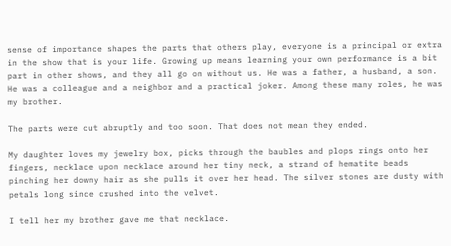sense of importance shapes the parts that others play, everyone is a principal or extra in the show that is your life. Growing up means learning your own performance is a bit part in other shows, and they all go on without us. He was a father, a husband, a son. He was a colleague and a neighbor and a practical joker. Among these many roles, he was my brother.

The parts were cut abruptly and too soon. That does not mean they ended.

My daughter loves my jewelry box, picks through the baubles and plops rings onto her fingers, necklace upon necklace around her tiny neck, a strand of hematite beads pinching her downy hair as she pulls it over her head. The silver stones are dusty with petals long since crushed into the velvet.

I tell her my brother gave me that necklace.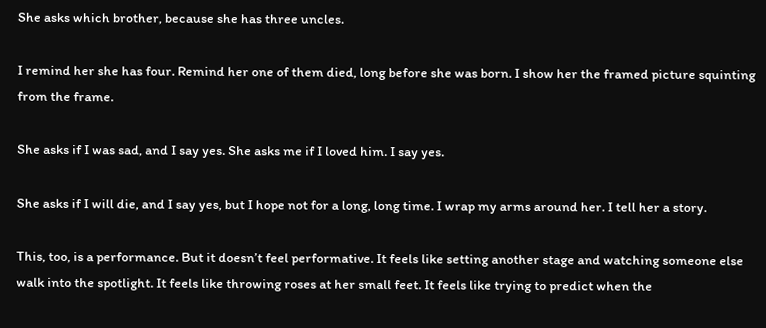She asks which brother, because she has three uncles.

I remind her she has four. Remind her one of them died, long before she was born. I show her the framed picture squinting from the frame.

She asks if I was sad, and I say yes. She asks me if I loved him. I say yes.

She asks if I will die, and I say yes, but I hope not for a long, long time. I wrap my arms around her. I tell her a story.

This, too, is a performance. But it doesn’t feel performative. It feels like setting another stage and watching someone else walk into the spotlight. It feels like throwing roses at her small feet. It feels like trying to predict when the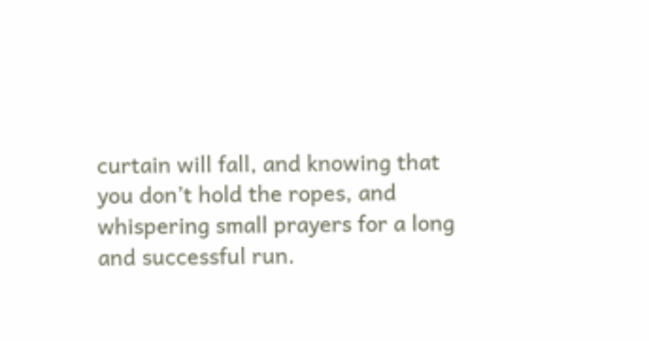curtain will fall, and knowing that you don’t hold the ropes, and whispering small prayers for a long and successful run.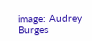image: Audrey Burges